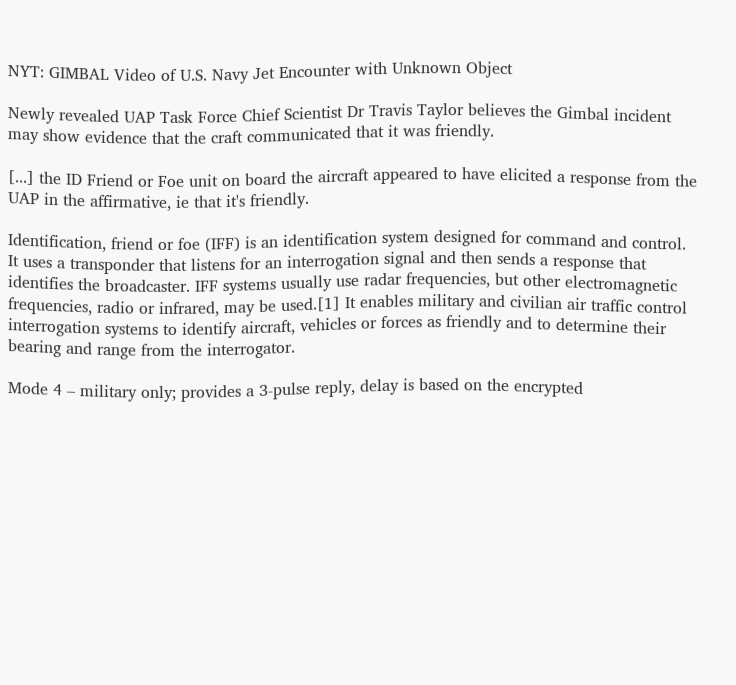NYT: GIMBAL Video of U.S. Navy Jet Encounter with Unknown Object

Newly revealed UAP Task Force Chief Scientist Dr Travis Taylor believes the Gimbal incident may show evidence that the craft communicated that it was friendly.

[...] the ID Friend or Foe unit on board the aircraft appeared to have elicited a response from the UAP in the affirmative, ie that it's friendly.

Identification, friend or foe (IFF) is an identification system designed for command and control. It uses a transponder that listens for an interrogation signal and then sends a response that identifies the broadcaster. IFF systems usually use radar frequencies, but other electromagnetic frequencies, radio or infrared, may be used.[1] It enables military and civilian air traffic control interrogation systems to identify aircraft, vehicles or forces as friendly and to determine their bearing and range from the interrogator.

Mode 4 – military only; provides a 3-pulse reply, delay is based on the encrypted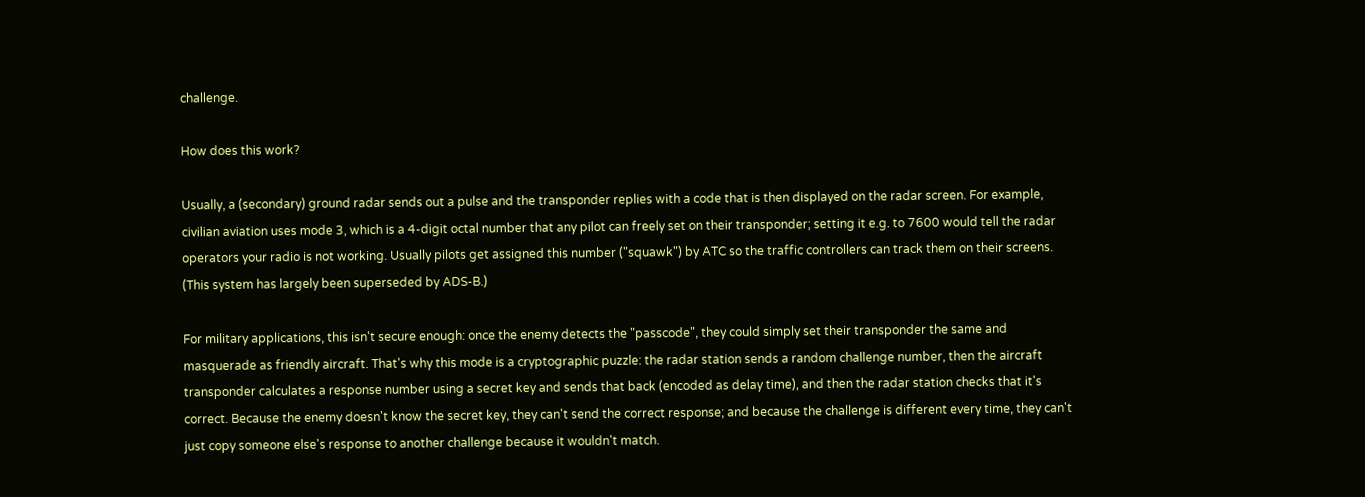challenge.

How does this work?

Usually, a (secondary) ground radar sends out a pulse and the transponder replies with a code that is then displayed on the radar screen. For example, civilian aviation uses mode 3, which is a 4-digit octal number that any pilot can freely set on their transponder; setting it e.g. to 7600 would tell the radar operators your radio is not working. Usually pilots get assigned this number ("squawk") by ATC so the traffic controllers can track them on their screens. (This system has largely been superseded by ADS-B.)

For military applications, this isn't secure enough: once the enemy detects the "passcode", they could simply set their transponder the same and masquerade as friendly aircraft. That's why this mode is a cryptographic puzzle: the radar station sends a random challenge number, then the aircraft transponder calculates a response number using a secret key and sends that back (encoded as delay time), and then the radar station checks that it's correct. Because the enemy doesn't know the secret key, they can't send the correct response; and because the challenge is different every time, they can't just copy someone else's response to another challenge because it wouldn't match.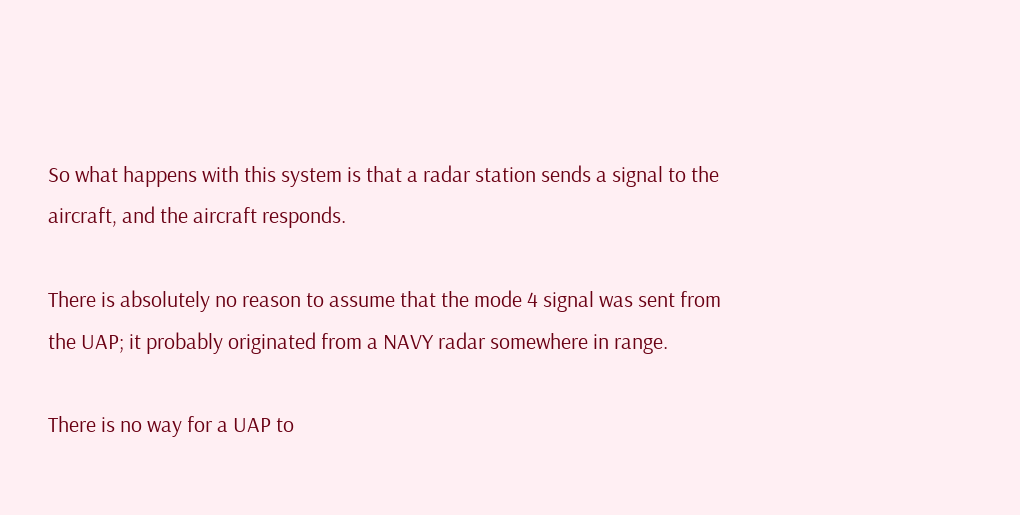So what happens with this system is that a radar station sends a signal to the aircraft, and the aircraft responds.

There is absolutely no reason to assume that the mode 4 signal was sent from the UAP; it probably originated from a NAVY radar somewhere in range.

There is no way for a UAP to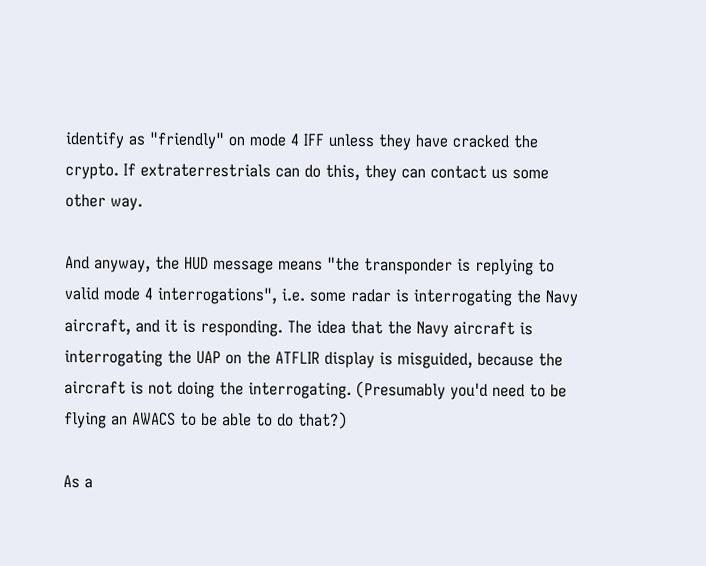identify as "friendly" on mode 4 IFF unless they have cracked the crypto. If extraterrestrials can do this, they can contact us some other way.

And anyway, the HUD message means "the transponder is replying to valid mode 4 interrogations", i.e. some radar is interrogating the Navy aircraft, and it is responding. The idea that the Navy aircraft is interrogating the UAP on the ATFLIR display is misguided, because the aircraft is not doing the interrogating. (Presumably you'd need to be flying an AWACS to be able to do that?)

As a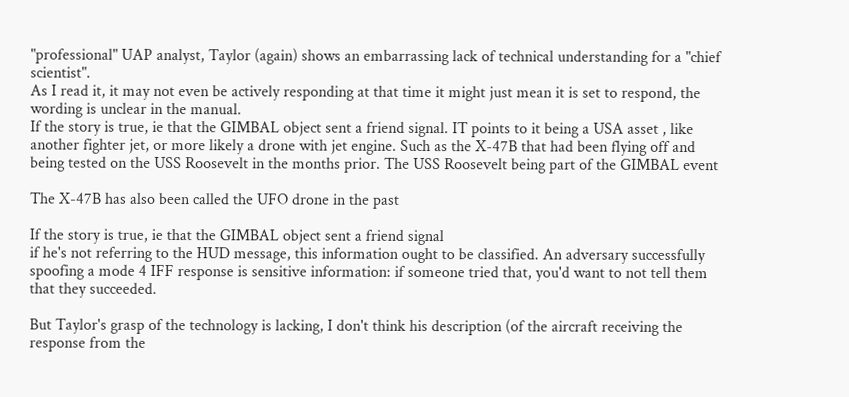"professional" UAP analyst, Taylor (again) shows an embarrassing lack of technical understanding for a "chief scientist".
As I read it, it may not even be actively responding at that time it might just mean it is set to respond, the wording is unclear in the manual.
If the story is true, ie that the GIMBAL object sent a friend signal. IT points to it being a USA asset , like another fighter jet, or more likely a drone with jet engine. Such as the X-47B that had been flying off and being tested on the USS Roosevelt in the months prior. The USS Roosevelt being part of the GIMBAL event

The X-47B has also been called the UFO drone in the past

If the story is true, ie that the GIMBAL object sent a friend signal
if he's not referring to the HUD message, this information ought to be classified. An adversary successfully spoofing a mode 4 IFF response is sensitive information: if someone tried that, you'd want to not tell them that they succeeded.

But Taylor's grasp of the technology is lacking, I don't think his description (of the aircraft receiving the response from the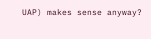UAP) makes sense anyway?